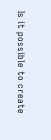Is it possible to create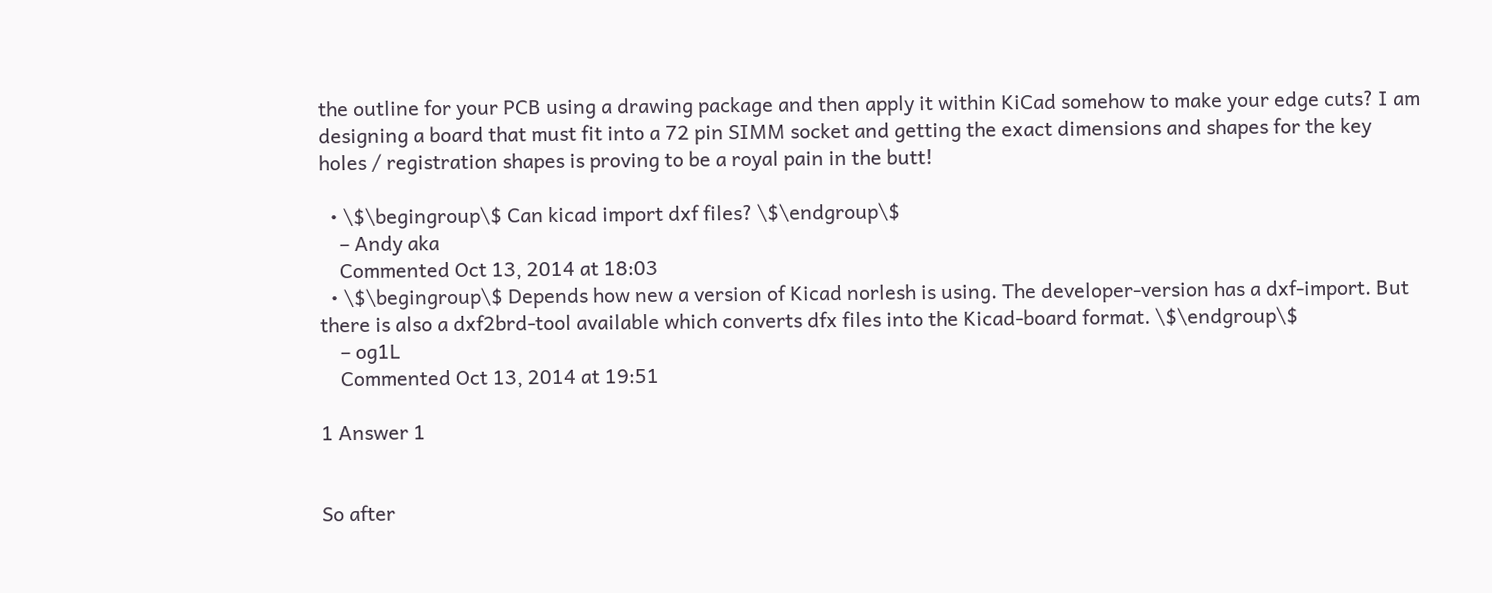the outline for your PCB using a drawing package and then apply it within KiCad somehow to make your edge cuts? I am designing a board that must fit into a 72 pin SIMM socket and getting the exact dimensions and shapes for the key holes / registration shapes is proving to be a royal pain in the butt!

  • \$\begingroup\$ Can kicad import dxf files? \$\endgroup\$
    – Andy aka
    Commented Oct 13, 2014 at 18:03
  • \$\begingroup\$ Depends how new a version of Kicad norlesh is using. The developer-version has a dxf-import. But there is also a dxf2brd-tool available which converts dfx files into the Kicad-board format. \$\endgroup\$
    – og1L
    Commented Oct 13, 2014 at 19:51

1 Answer 1


So after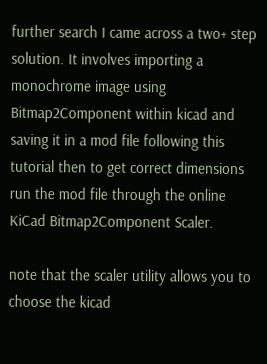further search I came across a two+ step solution. It involves importing a monochrome image using Bitmap2Component within kicad and saving it in a mod file following this tutorial then to get correct dimensions run the mod file through the online KiCad Bitmap2Component Scaler.

note that the scaler utility allows you to choose the kicad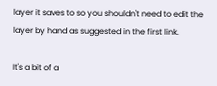layer it saves to so you shouldn't need to edit the layer by hand as suggested in the first link.

It's a bit of a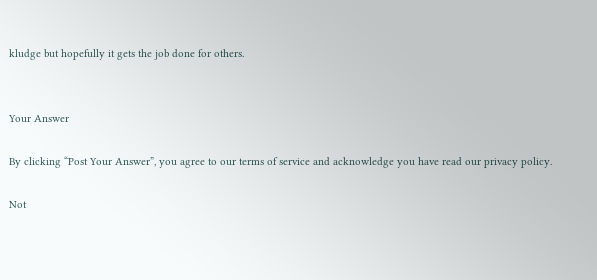kludge but hopefully it gets the job done for others.


Your Answer

By clicking “Post Your Answer”, you agree to our terms of service and acknowledge you have read our privacy policy.

Not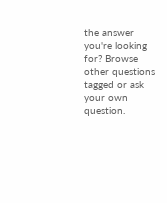the answer you're looking for? Browse other questions tagged or ask your own question.